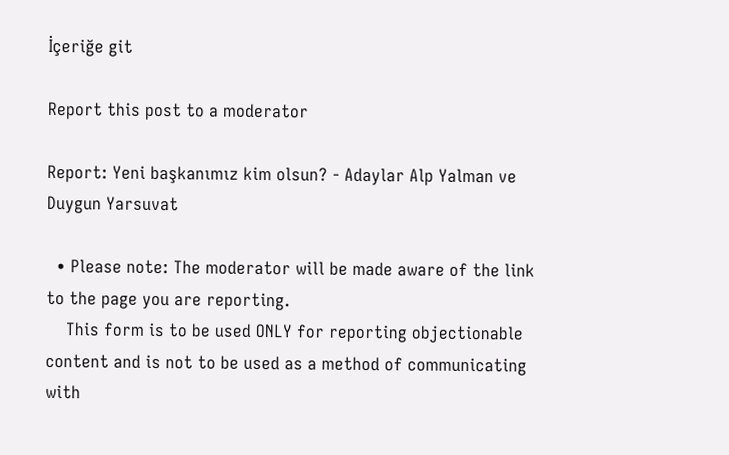İçeriğe git

Report this post to a moderator

Report: Yeni başkanımız kim olsun? - Adaylar Alp Yalman ve Duygun Yarsuvat

  • Please note: The moderator will be made aware of the link to the page you are reporting.
    This form is to be used ONLY for reporting objectionable content and is not to be used as a method of communicating with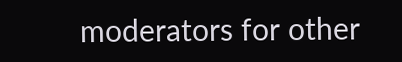moderators for other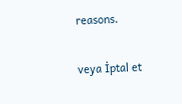reasons.

veya İptal et